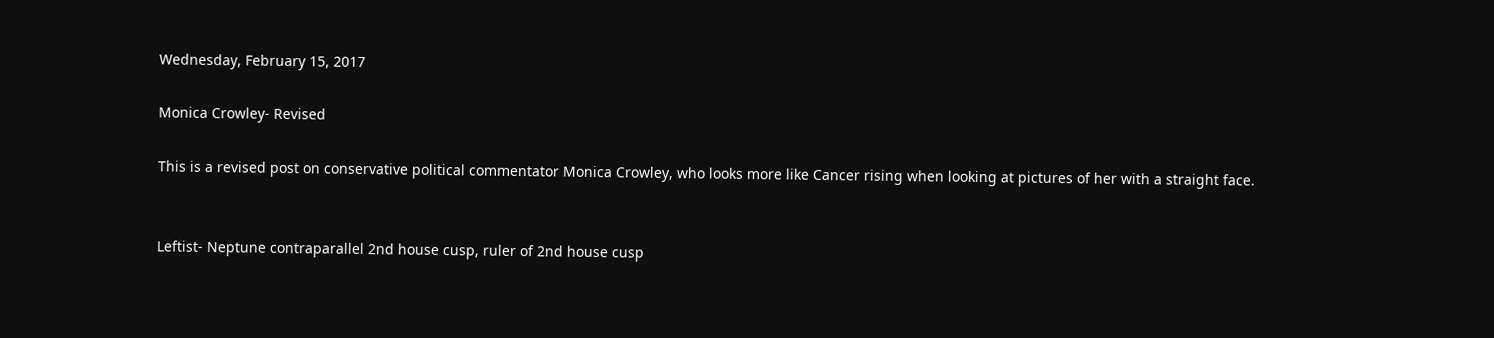Wednesday, February 15, 2017

Monica Crowley- Revised

This is a revised post on conservative political commentator Monica Crowley, who looks more like Cancer rising when looking at pictures of her with a straight face.


Leftist- Neptune contraparallel 2nd house cusp, ruler of 2nd house cusp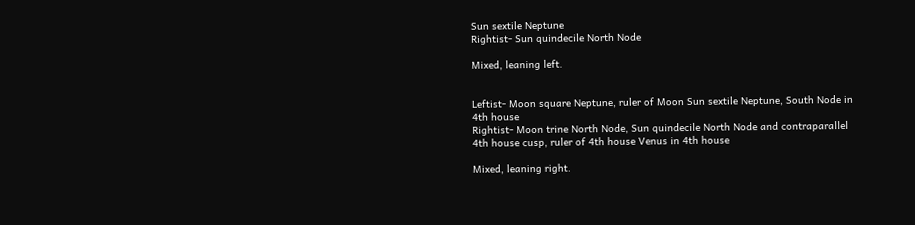Sun sextile Neptune
Rightist- Sun quindecile North Node

Mixed, leaning left.


Leftist- Moon square Neptune, ruler of Moon Sun sextile Neptune, South Node in 4th house
Rightist- Moon trine North Node, Sun quindecile North Node and contraparallel 4th house cusp, ruler of 4th house Venus in 4th house

Mixed, leaning right.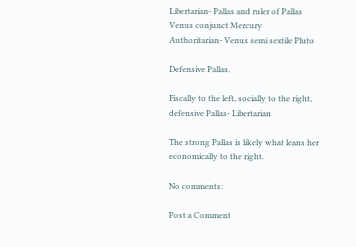Libertarian- Pallas and ruler of Pallas Venus conjunct Mercury
Authoritarian- Venus semi sextile Pluto

Defensive Pallas.

Fiscally to the left, socially to the right, defensive Pallas- Libertarian

The strong Pallas is likely what leans her economically to the right.

No comments:

Post a Comment